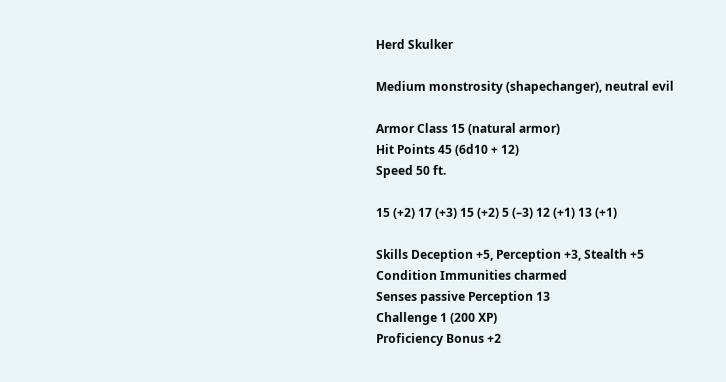Herd Skulker

Medium monstrosity (shapechanger), neutral evil

Armor Class 15 (natural armor)
Hit Points 45 (6d10 + 12)
Speed 50 ft.

15 (+2) 17 (+3) 15 (+2) 5 (–3) 12 (+1) 13 (+1)

Skills Deception +5, Perception +3, Stealth +5
Condition Immunities charmed
Senses passive Perception 13
Challenge 1 (200 XP)
Proficiency Bonus +2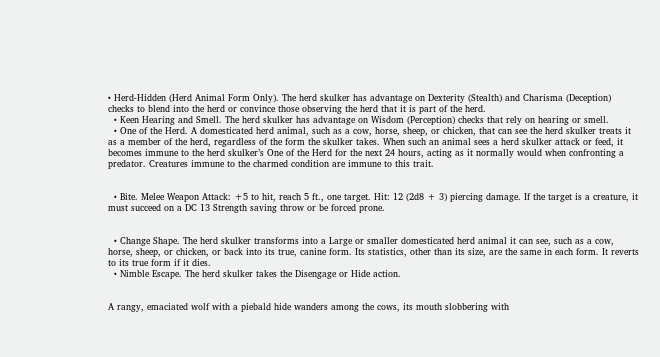• Herd-Hidden (Herd Animal Form Only). The herd skulker has advantage on Dexterity (Stealth) and Charisma (Deception) checks to blend into the herd or convince those observing the herd that it is part of the herd.
  • Keen Hearing and Smell. The herd skulker has advantage on Wisdom (Perception) checks that rely on hearing or smell.
  • One of the Herd. A domesticated herd animal, such as a cow, horse, sheep, or chicken, that can see the herd skulker treats it as a member of the herd, regardless of the form the skulker takes. When such an animal sees a herd skulker attack or feed, it becomes immune to the herd skulker’s One of the Herd for the next 24 hours, acting as it normally would when confronting a predator. Creatures immune to the charmed condition are immune to this trait.


  • Bite. Melee Weapon Attack: +5 to hit, reach 5 ft., one target. Hit: 12 (2d8 + 3) piercing damage. If the target is a creature, it must succeed on a DC 13 Strength saving throw or be forced prone.


  • Change Shape. The herd skulker transforms into a Large or smaller domesticated herd animal it can see, such as a cow, horse, sheep, or chicken, or back into its true, canine form. Its statistics, other than its size, are the same in each form. It reverts to its true form if it dies.
  • Nimble Escape. The herd skulker takes the Disengage or Hide action.


A rangy, emaciated wolf with a piebald hide wanders among the cows, its mouth slobbering with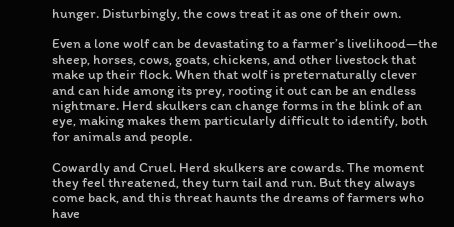hunger. Disturbingly, the cows treat it as one of their own.

Even a lone wolf can be devastating to a farmer’s livelihood—the sheep, horses, cows, goats, chickens, and other livestock that make up their flock. When that wolf is preternaturally clever and can hide among its prey, rooting it out can be an endless nightmare. Herd skulkers can change forms in the blink of an eye, making makes them particularly difficult to identify, both for animals and people.

Cowardly and Cruel. Herd skulkers are cowards. The moment they feel threatened, they turn tail and run. But they always come back, and this threat haunts the dreams of farmers who have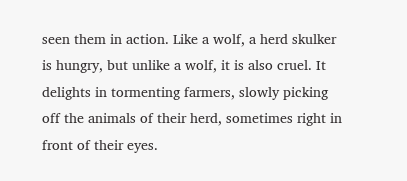seen them in action. Like a wolf, a herd skulker is hungry, but unlike a wolf, it is also cruel. It delights in tormenting farmers, slowly picking off the animals of their herd, sometimes right in front of their eyes.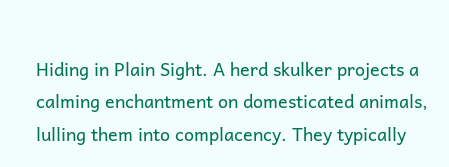Hiding in Plain Sight. A herd skulker projects a calming enchantment on domesticated animals, lulling them into complacency. They typically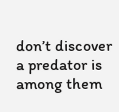don’t discover a predator is among them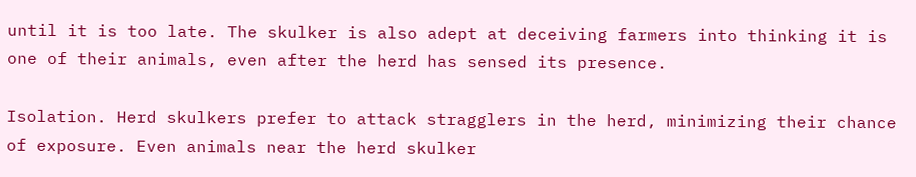until it is too late. The skulker is also adept at deceiving farmers into thinking it is one of their animals, even after the herd has sensed its presence.

Isolation. Herd skulkers prefer to attack stragglers in the herd, minimizing their chance of exposure. Even animals near the herd skulker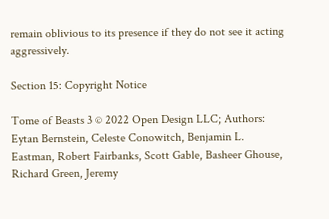remain oblivious to its presence if they do not see it acting aggressively.

Section 15: Copyright Notice

Tome of Beasts 3 © 2022 Open Design LLC; Authors: Eytan Bernstein, Celeste Conowitch, Benjamin L. Eastman, Robert Fairbanks, Scott Gable, Basheer Ghouse, Richard Green, Jeremy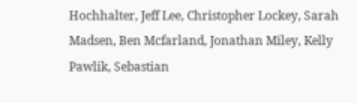Hochhalter, Jeff Lee, Christopher Lockey, Sarah Madsen, Ben Mcfarland, Jonathan Miley, Kelly Pawlik, Sebastian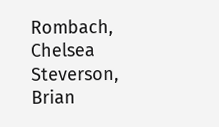Rombach, Chelsea Steverson, Brian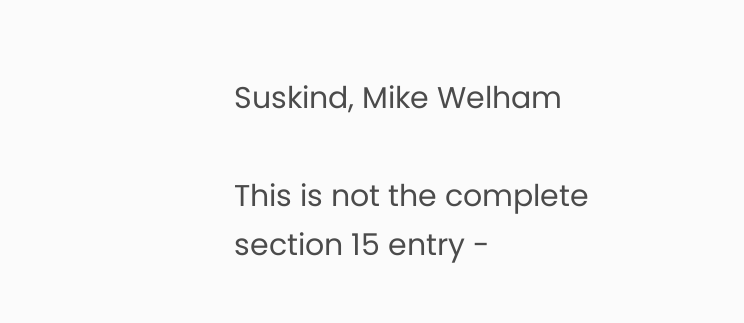Suskind, Mike Welham

This is not the complete section 15 entry -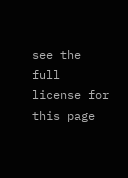see the full license for this page